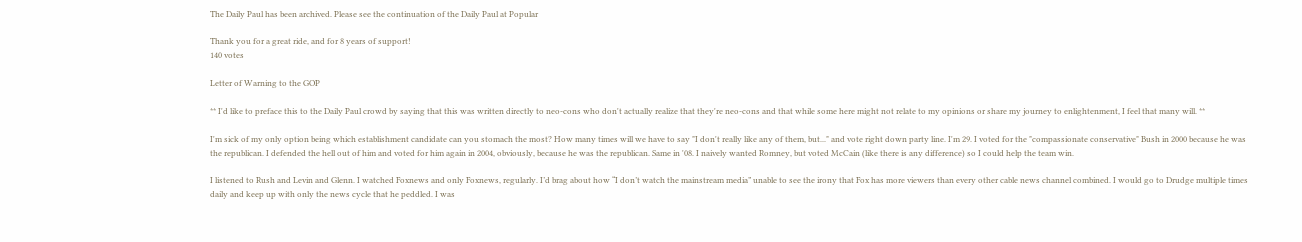The Daily Paul has been archived. Please see the continuation of the Daily Paul at Popular

Thank you for a great ride, and for 8 years of support!
140 votes

Letter of Warning to the GOP

** I'd like to preface this to the Daily Paul crowd by saying that this was written directly to neo-cons who don't actually realize that they're neo-cons and that while some here might not relate to my opinions or share my journey to enlightenment, I feel that many will. **

I'm sick of my only option being which establishment candidate can you stomach the most? How many times will we have to say "I don't really like any of them, but..." and vote right down party line. I'm 29. I voted for the "compassionate conservative" Bush in 2000 because he was the republican. I defended the hell out of him and voted for him again in 2004, obviously, because he was the republican. Same in '08. I naively wanted Romney, but voted McCain (like there is any difference) so I could help the team win.

I listened to Rush and Levin and Glenn. I watched Foxnews and only Foxnews, regularly. I’d brag about how “I don’t watch the mainstream media” unable to see the irony that Fox has more viewers than every other cable news channel combined. I would go to Drudge multiple times daily and keep up with only the news cycle that he peddled. I was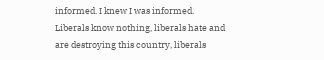informed. I knew I was informed. Liberals know nothing, liberals hate and are destroying this country, liberals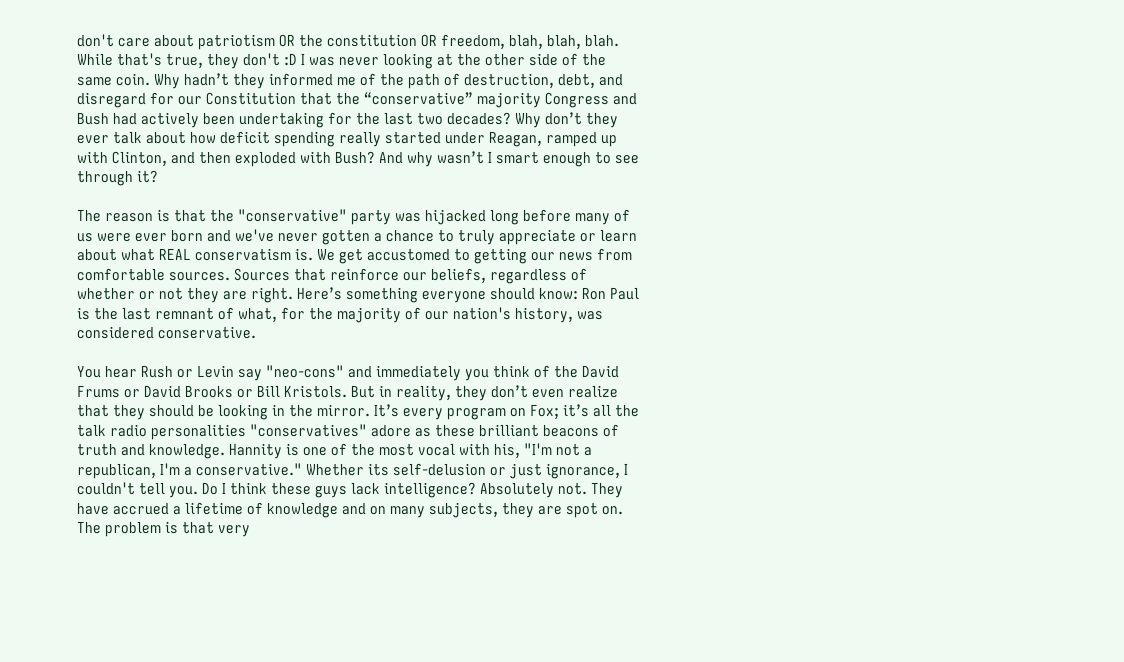don't care about patriotism OR the constitution OR freedom, blah, blah, blah. While that's true, they don't :D I was never looking at the other side of the same coin. Why hadn’t they informed me of the path of destruction, debt, and disregard for our Constitution that the “conservative” majority Congress and Bush had actively been undertaking for the last two decades? Why don’t they ever talk about how deficit spending really started under Reagan, ramped up with Clinton, and then exploded with Bush? And why wasn’t I smart enough to see through it?

The reason is that the "conservative" party was hijacked long before many of us were ever born and we've never gotten a chance to truly appreciate or learn about what REAL conservatism is. We get accustomed to getting our news from comfortable sources. Sources that reinforce our beliefs, regardless of whether or not they are right. Here’s something everyone should know: Ron Paul is the last remnant of what, for the majority of our nation's history, was considered conservative.

You hear Rush or Levin say "neo-cons" and immediately you think of the David Frums or David Brooks or Bill Kristols. But in reality, they don’t even realize that they should be looking in the mirror. It’s every program on Fox; it’s all the talk radio personalities "conservatives" adore as these brilliant beacons of truth and knowledge. Hannity is one of the most vocal with his, "I'm not a republican, I'm a conservative." Whether its self-delusion or just ignorance, I couldn't tell you. Do I think these guys lack intelligence? Absolutely not. They have accrued a lifetime of knowledge and on many subjects, they are spot on. The problem is that very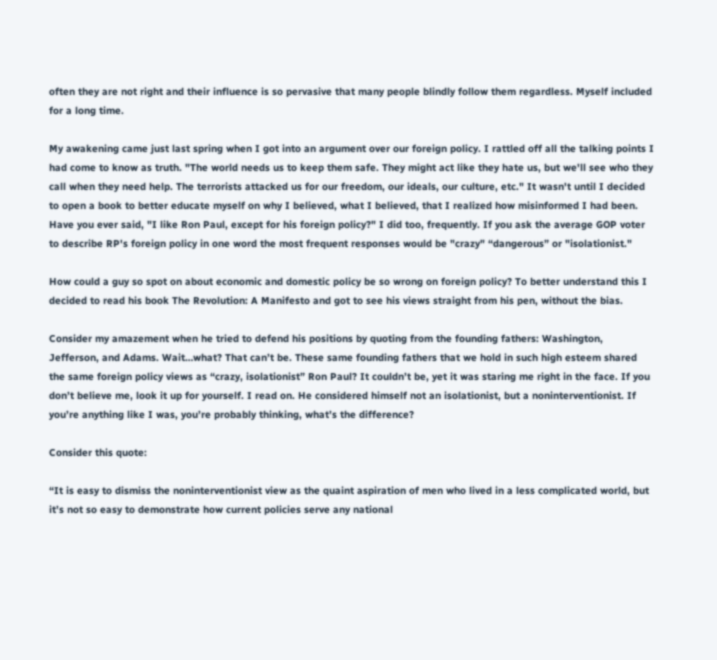often they are not right and their influence is so pervasive that many people blindly follow them regardless. Myself included for a long time.

My awakening came just last spring when I got into an argument over our foreign policy. I rattled off all the talking points I had come to know as truth. "The world needs us to keep them safe. They might act like they hate us, but we'll see who they call when they need help. The terrorists attacked us for our freedom, our ideals, our culture, etc." It wasn't until I decided to open a book to better educate myself on why I believed, what I believed, that I realized how misinformed I had been. Have you ever said, "I like Ron Paul, except for his foreign policy?" I did too, frequently. If you ask the average GOP voter to describe RP's foreign policy in one word the most frequent responses would be "crazy" “dangerous” or "isolationist."

How could a guy so spot on about economic and domestic policy be so wrong on foreign policy? To better understand this I decided to read his book The Revolution: A Manifesto and got to see his views straight from his pen, without the bias.

Consider my amazement when he tried to defend his positions by quoting from the founding fathers: Washington, Jefferson, and Adams. Wait…what? That can’t be. These same founding fathers that we hold in such high esteem shared the same foreign policy views as “crazy, isolationist” Ron Paul? It couldn’t be, yet it was staring me right in the face. If you don’t believe me, look it up for yourself. I read on. He considered himself not an isolationist, but a noninterventionist. If you’re anything like I was, you’re probably thinking, what’s the difference?

Consider this quote:

“It is easy to dismiss the noninterventionist view as the quaint aspiration of men who lived in a less complicated world, but it’s not so easy to demonstrate how current policies serve any national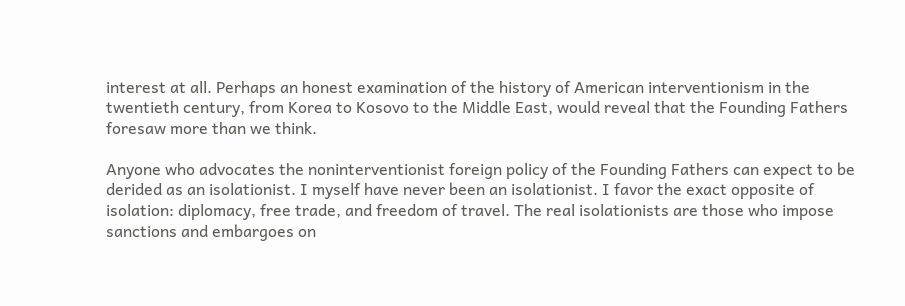interest at all. Perhaps an honest examination of the history of American interventionism in the twentieth century, from Korea to Kosovo to the Middle East, would reveal that the Founding Fathers foresaw more than we think.

Anyone who advocates the noninterventionist foreign policy of the Founding Fathers can expect to be derided as an isolationist. I myself have never been an isolationist. I favor the exact opposite of isolation: diplomacy, free trade, and freedom of travel. The real isolationists are those who impose sanctions and embargoes on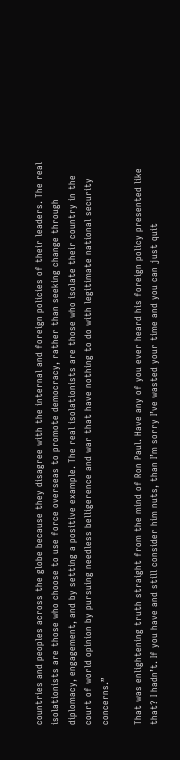countries and peoples across the globe because they disagree with the internal and foreign policies of their leaders. The real isolationists are those who choose to use force overseas to promote democracy, rather than seeking change through diplomacy, engagement, and by setting a positive example. The real isolationists are those who isolate their country in the court of world opinion by pursuing needless belligerence and war that have nothing to do with legitimate national security concerns.”

That was enlightening truth straight from the mind of Ron Paul. Have any of you ever heard his foreign policy presented like that? I hadn’t. If you have and still consider him nuts, than I’m sorry I’ve wasted your time and you can just quit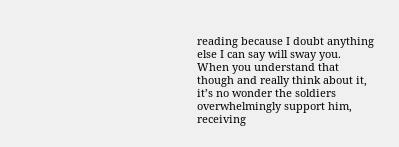reading because I doubt anything else I can say will sway you. When you understand that though and really think about it, it’s no wonder the soldiers overwhelmingly support him, receiving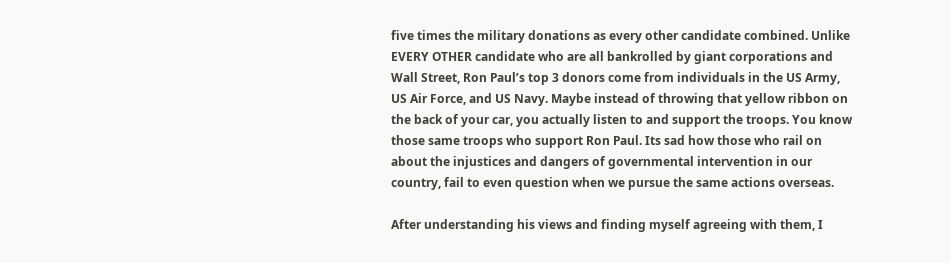five times the military donations as every other candidate combined. Unlike EVERY OTHER candidate who are all bankrolled by giant corporations and Wall Street, Ron Paul’s top 3 donors come from individuals in the US Army, US Air Force, and US Navy. Maybe instead of throwing that yellow ribbon on the back of your car, you actually listen to and support the troops. You know those same troops who support Ron Paul. Its sad how those who rail on about the injustices and dangers of governmental intervention in our country, fail to even question when we pursue the same actions overseas.

After understanding his views and finding myself agreeing with them, I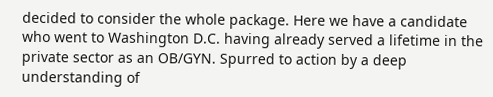decided to consider the whole package. Here we have a candidate who went to Washington D.C. having already served a lifetime in the private sector as an OB/GYN. Spurred to action by a deep understanding of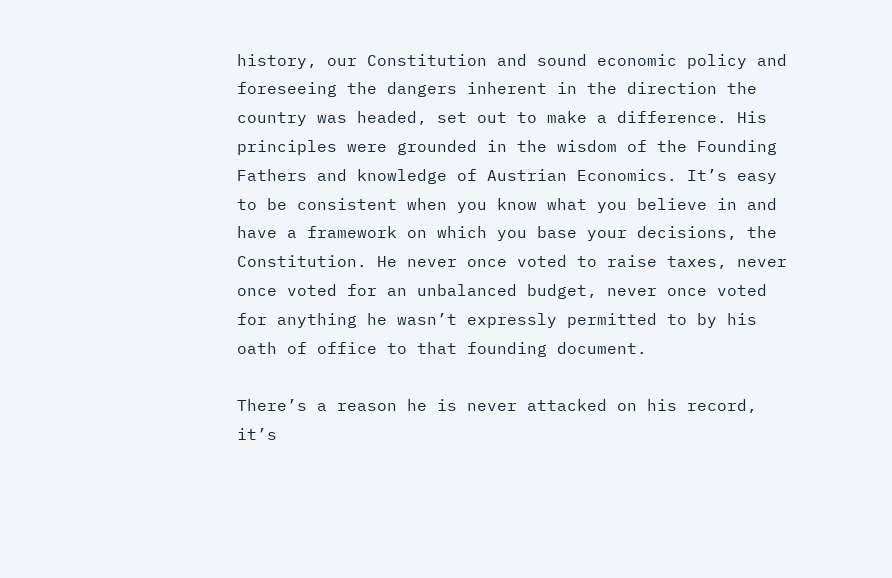history, our Constitution and sound economic policy and foreseeing the dangers inherent in the direction the country was headed, set out to make a difference. His principles were grounded in the wisdom of the Founding Fathers and knowledge of Austrian Economics. It’s easy to be consistent when you know what you believe in and have a framework on which you base your decisions, the Constitution. He never once voted to raise taxes, never once voted for an unbalanced budget, never once voted for anything he wasn’t expressly permitted to by his oath of office to that founding document.

There’s a reason he is never attacked on his record, it’s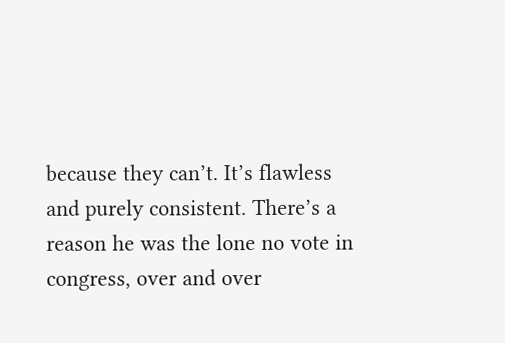because they can’t. It’s flawless and purely consistent. There’s a reason he was the lone no vote in congress, over and over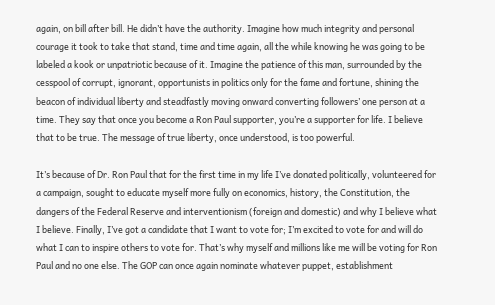again, on bill after bill. He didn’t have the authority. Imagine how much integrity and personal courage it took to take that stand, time and time again, all the while knowing he was going to be labeled a kook or unpatriotic because of it. Imagine the patience of this man, surrounded by the cesspool of corrupt, ignorant, opportunists in politics only for the fame and fortune, shining the beacon of individual liberty and steadfastly moving onward converting followers’ one person at a time. They say that once you become a Ron Paul supporter, you’re a supporter for life. I believe that to be true. The message of true liberty, once understood, is too powerful.

It’s because of Dr. Ron Paul that for the first time in my life I’ve donated politically, volunteered for a campaign, sought to educate myself more fully on economics, history, the Constitution, the dangers of the Federal Reserve and interventionism (foreign and domestic) and why I believe what I believe. Finally, I’ve got a candidate that I want to vote for; I’m excited to vote for and will do what I can to inspire others to vote for. That’s why myself and millions like me will be voting for Ron Paul and no one else. The GOP can once again nominate whatever puppet, establishment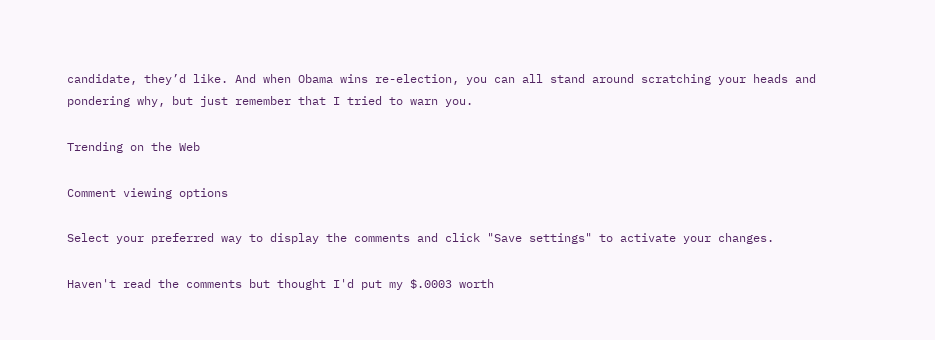candidate, they’d like. And when Obama wins re-election, you can all stand around scratching your heads and pondering why, but just remember that I tried to warn you.

Trending on the Web

Comment viewing options

Select your preferred way to display the comments and click "Save settings" to activate your changes.

Haven't read the comments but thought I'd put my $.0003 worth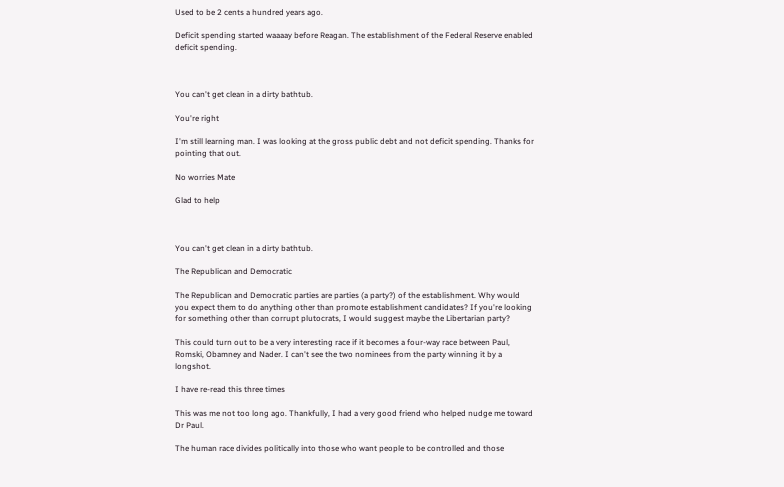Used to be 2 cents a hundred years ago.

Deficit spending started waaaay before Reagan. The establishment of the Federal Reserve enabled deficit spending.



You can't get clean in a dirty bathtub.

You're right

I'm still learning man. I was looking at the gross public debt and not deficit spending. Thanks for pointing that out.

No worries Mate

Glad to help



You can't get clean in a dirty bathtub.

The Republican and Democratic

The Republican and Democratic parties are parties (a party?) of the establishment. Why would you expect them to do anything other than promote establishment candidates? If you're looking for something other than corrupt plutocrats, I would suggest maybe the Libertarian party?

This could turn out to be a very interesting race if it becomes a four-way race between Paul, Romski, Obamney and Nader. I can't see the two nominees from the party winning it by a longshot.

I have re-read this three times

This was me not too long ago. Thankfully, I had a very good friend who helped nudge me toward Dr Paul.

The human race divides politically into those who want people to be controlled and those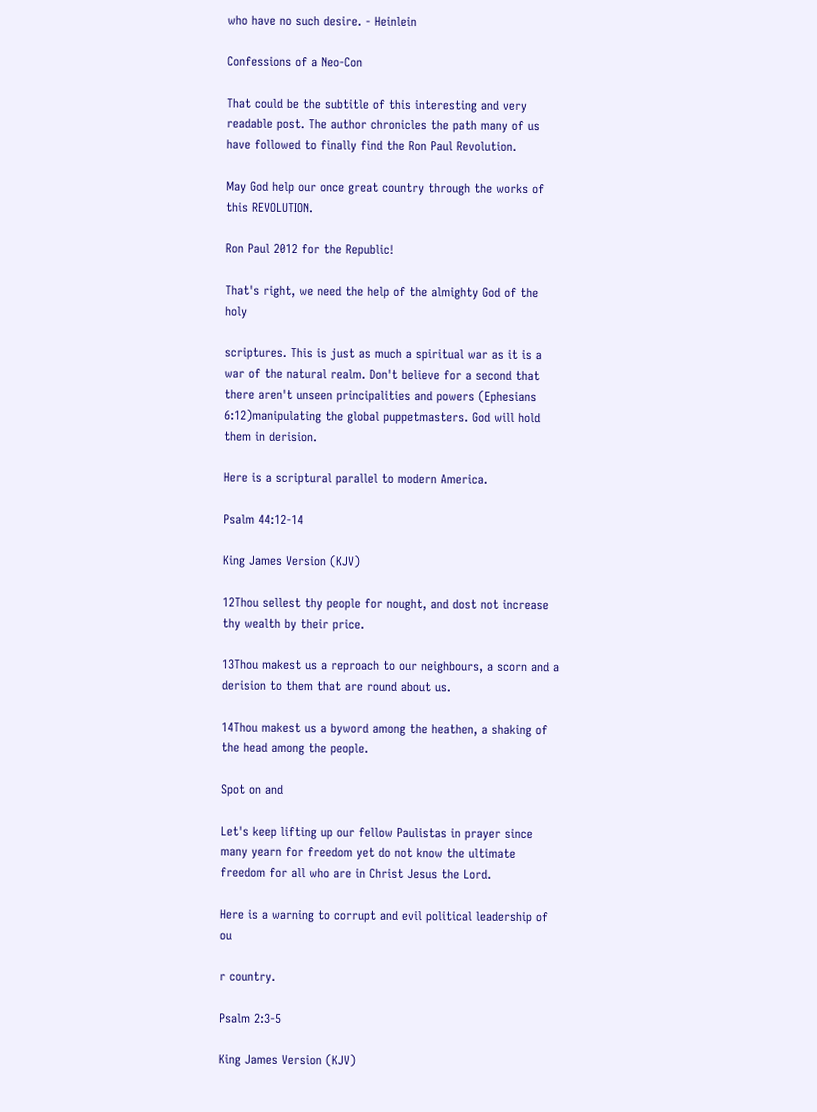who have no such desire. - Heinlein

Confessions of a Neo-Con

That could be the subtitle of this interesting and very readable post. The author chronicles the path many of us have followed to finally find the Ron Paul Revolution.

May God help our once great country through the works of this REVOLUTION.

Ron Paul 2012 for the Republic!

That's right, we need the help of the almighty God of the holy

scriptures. This is just as much a spiritual war as it is a war of the natural realm. Don't believe for a second that there aren't unseen principalities and powers (Ephesians 6:12)manipulating the global puppetmasters. God will hold them in derision.

Here is a scriptural parallel to modern America.

Psalm 44:12-14

King James Version (KJV)

12Thou sellest thy people for nought, and dost not increase thy wealth by their price.

13Thou makest us a reproach to our neighbours, a scorn and a derision to them that are round about us.

14Thou makest us a byword among the heathen, a shaking of the head among the people.

Spot on and

Let's keep lifting up our fellow Paulistas in prayer since many yearn for freedom yet do not know the ultimate freedom for all who are in Christ Jesus the Lord.

Here is a warning to corrupt and evil political leadership of ou

r country.

Psalm 2:3-5

King James Version (KJV)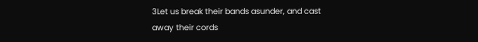3Let us break their bands asunder, and cast away their cords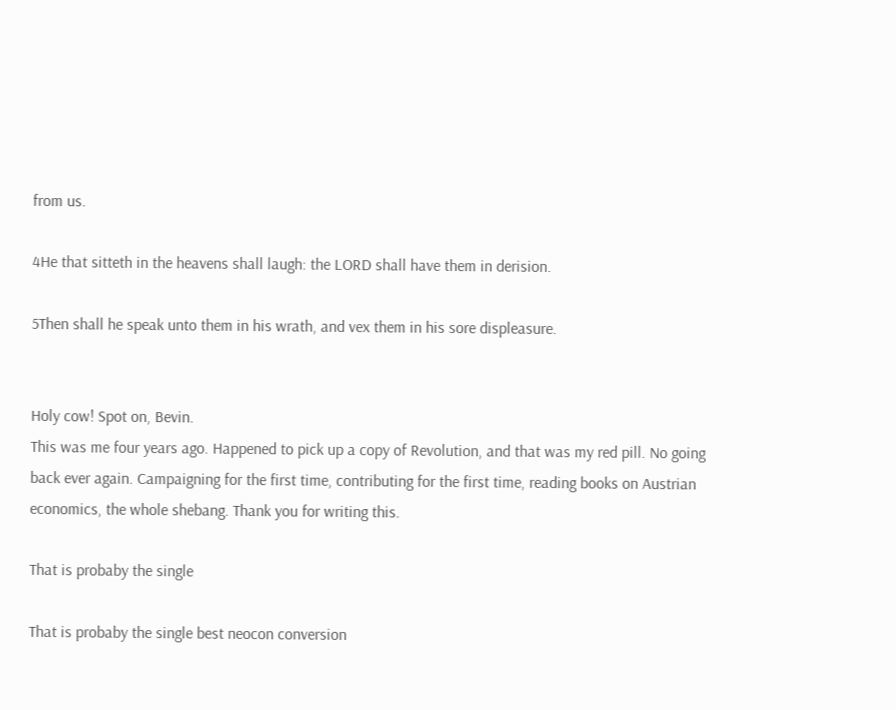from us.

4He that sitteth in the heavens shall laugh: the LORD shall have them in derision.

5Then shall he speak unto them in his wrath, and vex them in his sore displeasure.


Holy cow! Spot on, Bevin.
This was me four years ago. Happened to pick up a copy of Revolution, and that was my red pill. No going back ever again. Campaigning for the first time, contributing for the first time, reading books on Austrian economics, the whole shebang. Thank you for writing this.

That is probaby the single

That is probaby the single best neocon conversion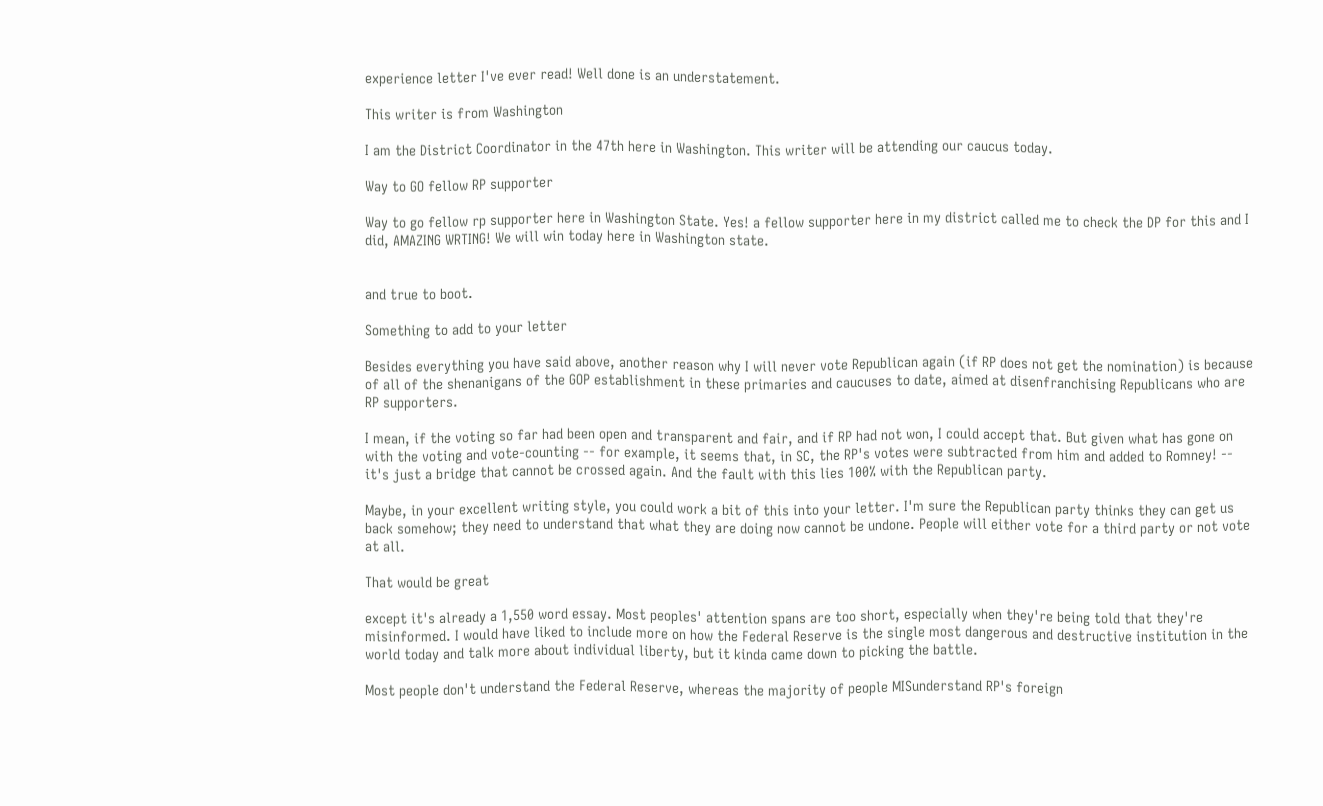experience letter I've ever read! Well done is an understatement.

This writer is from Washington

I am the District Coordinator in the 47th here in Washington. This writer will be attending our caucus today.

Way to GO fellow RP supporter

Way to go fellow rp supporter here in Washington State. Yes! a fellow supporter here in my district called me to check the DP for this and I did, AMAZING WRTING! We will win today here in Washington state.


and true to boot.

Something to add to your letter

Besides everything you have said above, another reason why I will never vote Republican again (if RP does not get the nomination) is because of all of the shenanigans of the GOP establishment in these primaries and caucuses to date, aimed at disenfranchising Republicans who are RP supporters.

I mean, if the voting so far had been open and transparent and fair, and if RP had not won, I could accept that. But given what has gone on with the voting and vote-counting -- for example, it seems that, in SC, the RP's votes were subtracted from him and added to Romney! -- it's just a bridge that cannot be crossed again. And the fault with this lies 100% with the Republican party.

Maybe, in your excellent writing style, you could work a bit of this into your letter. I'm sure the Republican party thinks they can get us back somehow; they need to understand that what they are doing now cannot be undone. People will either vote for a third party or not vote at all.

That would be great

except it's already a 1,550 word essay. Most peoples' attention spans are too short, especially when they're being told that they're misinformed. I would have liked to include more on how the Federal Reserve is the single most dangerous and destructive institution in the world today and talk more about individual liberty, but it kinda came down to picking the battle.

Most people don't understand the Federal Reserve, whereas the majority of people MISunderstand RP's foreign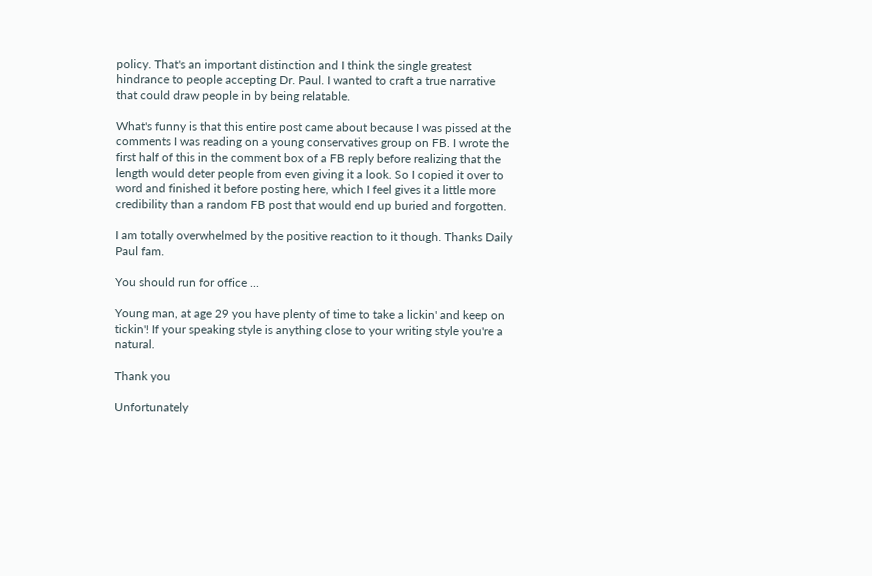policy. That's an important distinction and I think the single greatest hindrance to people accepting Dr. Paul. I wanted to craft a true narrative that could draw people in by being relatable.

What's funny is that this entire post came about because I was pissed at the comments I was reading on a young conservatives group on FB. I wrote the first half of this in the comment box of a FB reply before realizing that the length would deter people from even giving it a look. So I copied it over to word and finished it before posting here, which I feel gives it a little more credibility than a random FB post that would end up buried and forgotten.

I am totally overwhelmed by the positive reaction to it though. Thanks Daily Paul fam.

You should run for office ...

Young man, at age 29 you have plenty of time to take a lickin' and keep on tickin'! If your speaking style is anything close to your writing style you're a natural.

Thank you

Unfortunately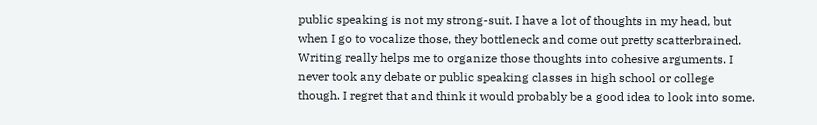public speaking is not my strong-suit. I have a lot of thoughts in my head, but when I go to vocalize those, they bottleneck and come out pretty scatterbrained. Writing really helps me to organize those thoughts into cohesive arguments. I never took any debate or public speaking classes in high school or college though. I regret that and think it would probably be a good idea to look into some.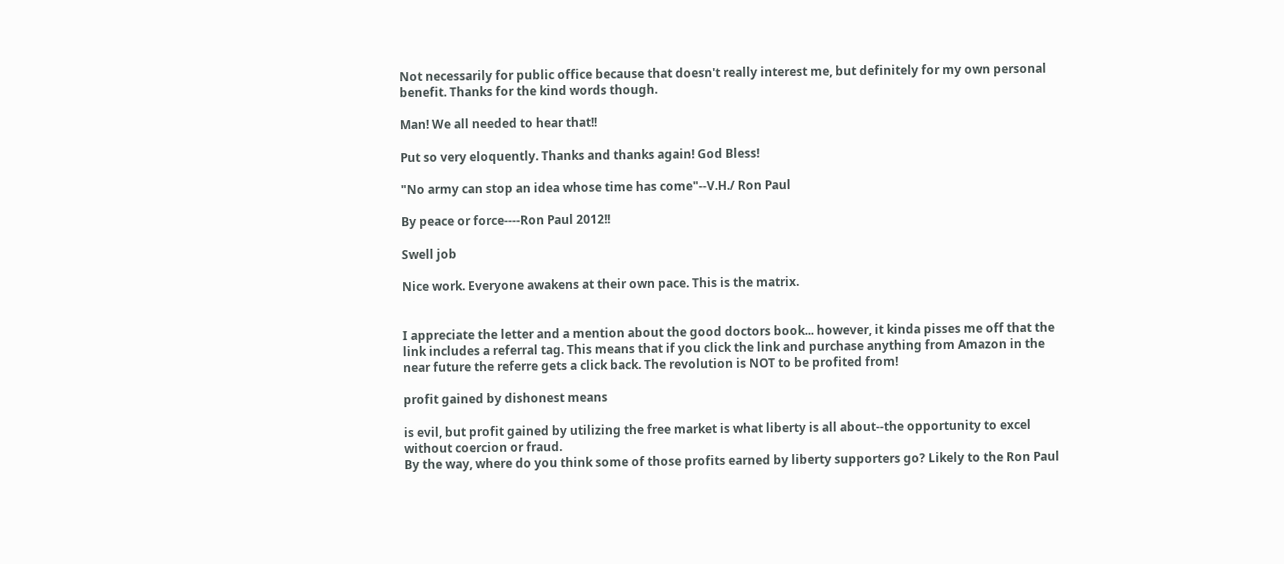Not necessarily for public office because that doesn't really interest me, but definitely for my own personal benefit. Thanks for the kind words though.

Man! We all needed to hear that!!

Put so very eloquently. Thanks and thanks again! God Bless!

"No army can stop an idea whose time has come"--V.H./ Ron Paul

By peace or force----Ron Paul 2012!!

Swell job

Nice work. Everyone awakens at their own pace. This is the matrix.


I appreciate the letter and a mention about the good doctors book... however, it kinda pisses me off that the link includes a referral tag. This means that if you click the link and purchase anything from Amazon in the near future the referre gets a click back. The revolution is NOT to be profited from!

profit gained by dishonest means

is evil, but profit gained by utilizing the free market is what liberty is all about--the opportunity to excel without coercion or fraud.
By the way, where do you think some of those profits earned by liberty supporters go? Likely to the Ron Paul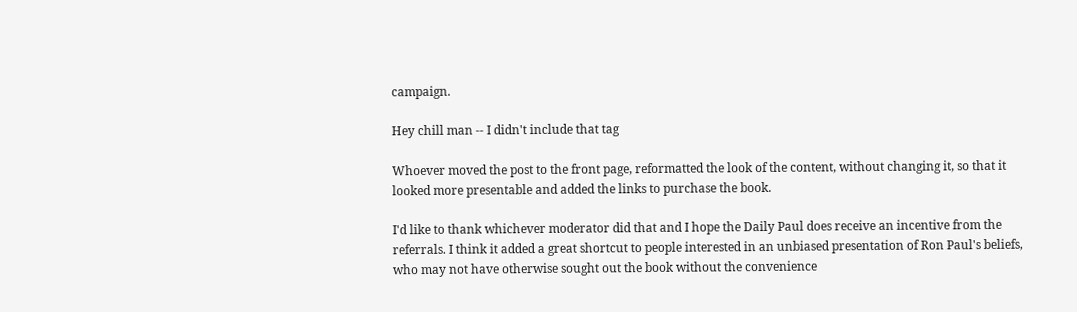campaign.

Hey chill man -- I didn't include that tag

Whoever moved the post to the front page, reformatted the look of the content, without changing it, so that it looked more presentable and added the links to purchase the book.

I'd like to thank whichever moderator did that and I hope the Daily Paul does receive an incentive from the referrals. I think it added a great shortcut to people interested in an unbiased presentation of Ron Paul's beliefs, who may not have otherwise sought out the book without the convenience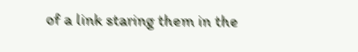of a link staring them in the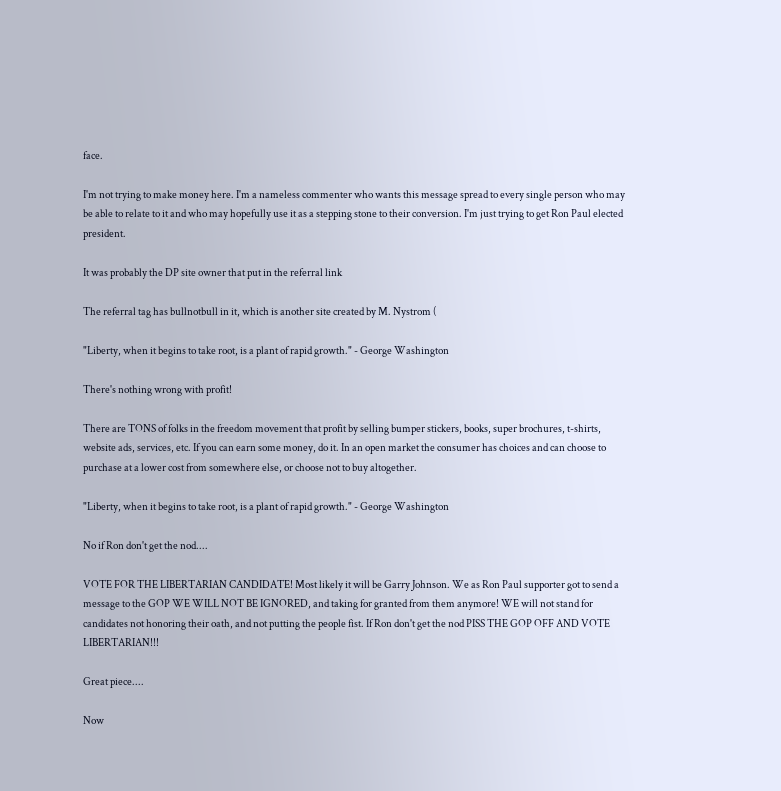face.

I'm not trying to make money here. I'm a nameless commenter who wants this message spread to every single person who may be able to relate to it and who may hopefully use it as a stepping stone to their conversion. I'm just trying to get Ron Paul elected president.

It was probably the DP site owner that put in the referral link

The referral tag has bullnotbull in it, which is another site created by M. Nystrom (

"Liberty, when it begins to take root, is a plant of rapid growth." - George Washington

There's nothing wrong with profit!

There are TONS of folks in the freedom movement that profit by selling bumper stickers, books, super brochures, t-shirts, website ads, services, etc. If you can earn some money, do it. In an open market the consumer has choices and can choose to purchase at a lower cost from somewhere else, or choose not to buy altogether.

"Liberty, when it begins to take root, is a plant of rapid growth." - George Washington

No if Ron don't get the nod....

VOTE FOR THE LIBERTARIAN CANDIDATE! Most likely it will be Garry Johnson. We as Ron Paul supporter got to send a message to the GOP WE WILL NOT BE IGNORED, and taking for granted from them anymore! WE will not stand for candidates not honoring their oath, and not putting the people fist. If Ron don't get the nod PISS THE GOP OFF AND VOTE LIBERTARIAN!!!

Great piece....

Now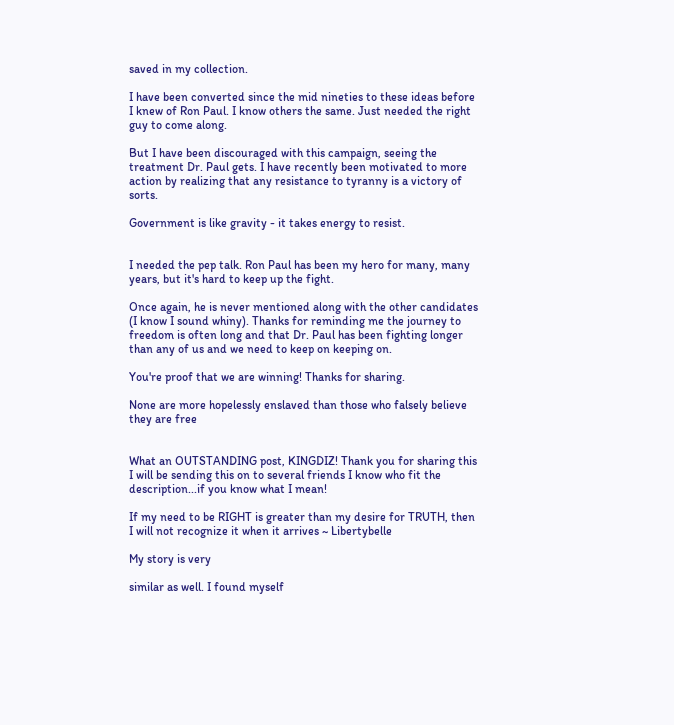saved in my collection.

I have been converted since the mid nineties to these ideas before I knew of Ron Paul. I know others the same. Just needed the right guy to come along.

But I have been discouraged with this campaign, seeing the treatment Dr. Paul gets. I have recently been motivated to more action by realizing that any resistance to tyranny is a victory of sorts.

Government is like gravity - it takes energy to resist.


I needed the pep talk. Ron Paul has been my hero for many, many years, but it's hard to keep up the fight.

Once again, he is never mentioned along with the other candidates (I know I sound whiny). Thanks for reminding me the journey to freedom is often long and that Dr. Paul has been fighting longer than any of us and we need to keep on keeping on.

You're proof that we are winning! Thanks for sharing.

None are more hopelessly enslaved than those who falsely believe they are free


What an OUTSTANDING post, KINGDIZ! Thank you for sharing this I will be sending this on to several friends I know who fit the description...if you know what I mean!

If my need to be RIGHT is greater than my desire for TRUTH, then I will not recognize it when it arrives ~ Libertybelle

My story is very

similar as well. I found myself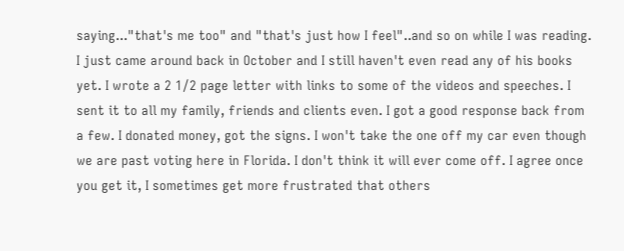saying..."that's me too" and "that's just how I feel"..and so on while I was reading. I just came around back in October and I still haven't even read any of his books yet. I wrote a 2 1/2 page letter with links to some of the videos and speeches. I sent it to all my family, friends and clients even. I got a good response back from a few. I donated money, got the signs. I won't take the one off my car even though we are past voting here in Florida. I don't think it will ever come off. I agree once you get it, I sometimes get more frustrated that others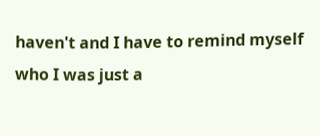haven't and I have to remind myself who I was just a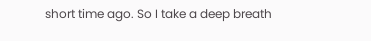short time ago. So I take a deep breath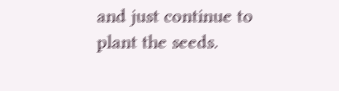and just continue to plant the seeds.